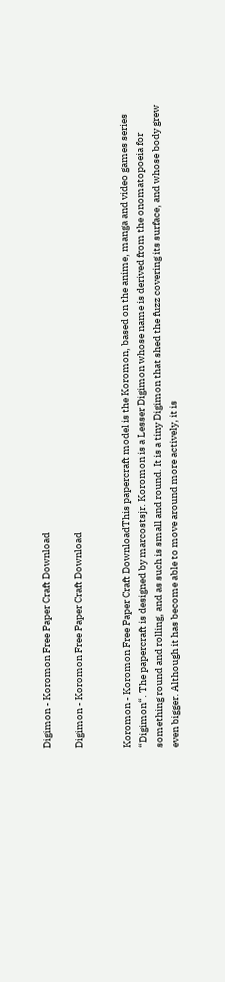Digimon - Koromon Free Paper Craft Download

Digimon - Koromon Free Paper Craft Download


Koromon - Koromon Free Paper Craft DownloadThis papercraft model is the Koromon, based on the anime, manga and video games series “Digimon“. The papercraft is designed by marcostsjr. Koromon is a Lesser Digimon whose name is derived from the onomatopoeia for something round and rolling, and as such is small and round. It is a tiny Digimon that shed the fuzz covering its surface, and whose body grew even bigger. Although it has become able to move around more actively, it is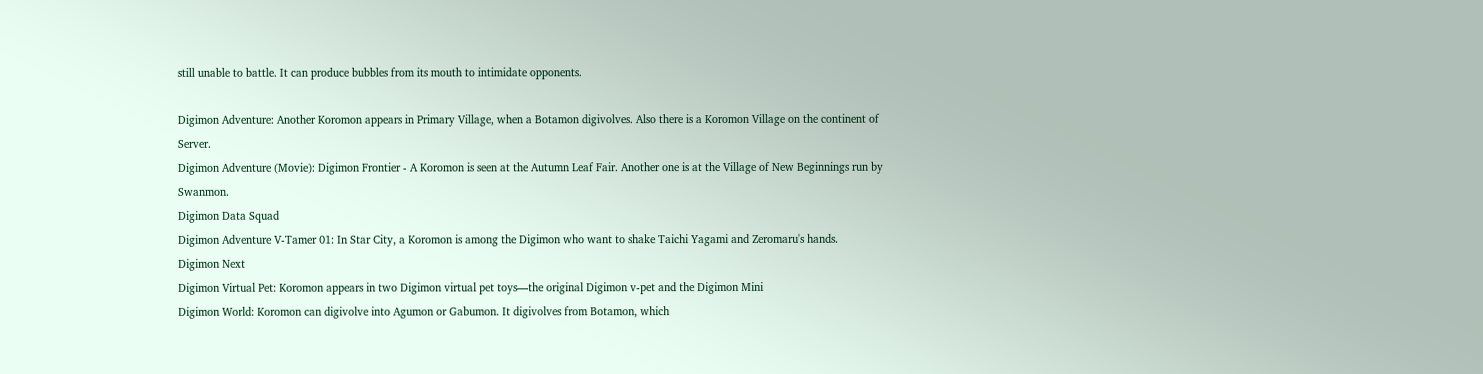still unable to battle. It can produce bubbles from its mouth to intimidate opponents.

Digimon Adventure: Another Koromon appears in Primary Village, when a Botamon digivolves. Also there is a Koromon Village on the continent of Server.
Digimon Adventure (Movie): Digimon Frontier - A Koromon is seen at the Autumn Leaf Fair. Another one is at the Village of New Beginnings run by Swanmon.
Digimon Data Squad
Digimon Adventure V-Tamer 01: In Star City, a Koromon is among the Digimon who want to shake Taichi Yagami and Zeromaru's hands.
Digimon Next
Digimon Virtual Pet: Koromon appears in two Digimon virtual pet toys—the original Digimon v-pet and the Digimon Mini
Digimon World: Koromon can digivolve into Agumon or Gabumon. It digivolves from Botamon, which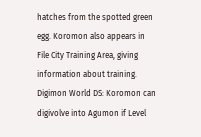hatches from the spotted green egg. Koromon also appears in File City Training Area, giving information about training.
Digimon World DS: Koromon can digivolve into Agumon if Level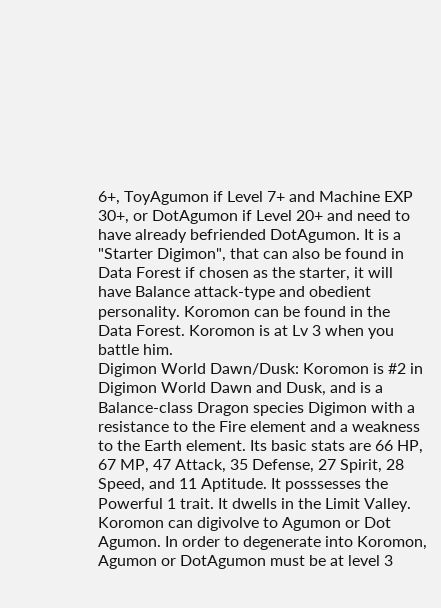6+, ToyAgumon if Level 7+ and Machine EXP 30+, or DotAgumon if Level 20+ and need to have already befriended DotAgumon. It is a "Starter Digimon", that can also be found in Data Forest if chosen as the starter, it will have Balance attack-type and obedient personality. Koromon can be found in the Data Forest. Koromon is at Lv 3 when you battle him.
Digimon World Dawn/Dusk: Koromon is #2 in Digimon World Dawn and Dusk, and is a Balance-class Dragon species Digimon with a resistance to the Fire element and a weakness to the Earth element. Its basic stats are 66 HP, 67 MP, 47 Attack, 35 Defense, 27 Spirit, 28 Speed, and 11 Aptitude. It posssesses the Powerful 1 trait. It dwells in the Limit Valley.
Koromon can digivolve to Agumon or Dot Agumon. In order to degenerate into Koromon, Agumon or DotAgumon must be at level 3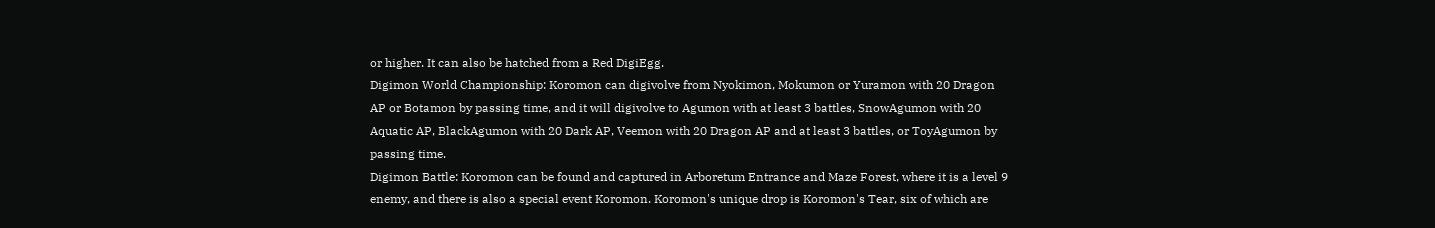or higher. It can also be hatched from a Red DigiEgg.
Digimon World Championship: Koromon can digivolve from Nyokimon, Mokumon or Yuramon with 20 Dragon AP or Botamon by passing time, and it will digivolve to Agumon with at least 3 battles, SnowAgumon with 20 Aquatic AP, BlackAgumon with 20 Dark AP, Veemon with 20 Dragon AP and at least 3 battles, or ToyAgumon by passing time.
Digimon Battle: Koromon can be found and captured in Arboretum Entrance and Maze Forest, where it is a level 9 enemy, and there is also a special event Koromon. Koromon's unique drop is Koromon's Tear, six of which are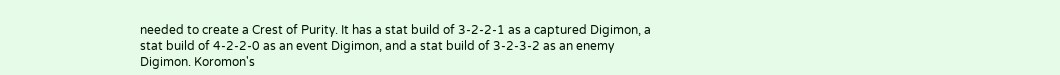needed to create a Crest of Purity. It has a stat build of 3-2-2-1 as a captured Digimon, a stat build of 4-2-2-0 as an event Digimon, and a stat build of 3-2-3-2 as an enemy Digimon. Koromon's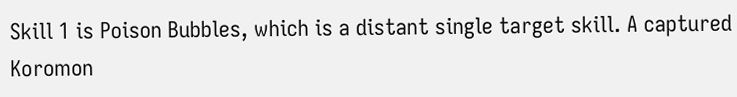Skill 1 is Poison Bubbles, which is a distant single target skill. A captured Koromon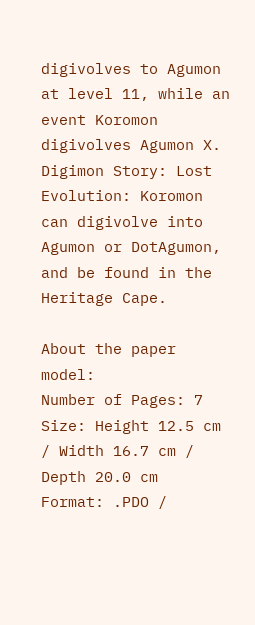digivolves to Agumon at level 11, while an event Koromon digivolves Agumon X.
Digimon Story: Lost Evolution: Koromon can digivolve into Agumon or DotAgumon, and be found in the Heritage Cape.

About the paper model:
Number of Pages: 7
Size: Height 12.5 cm / Width 16.7 cm / Depth 20.0 cm
Format: .PDO /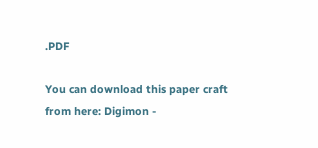.PDF

You can download this paper craft from here: Digimon -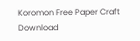Koromon Free Paper Craft Download